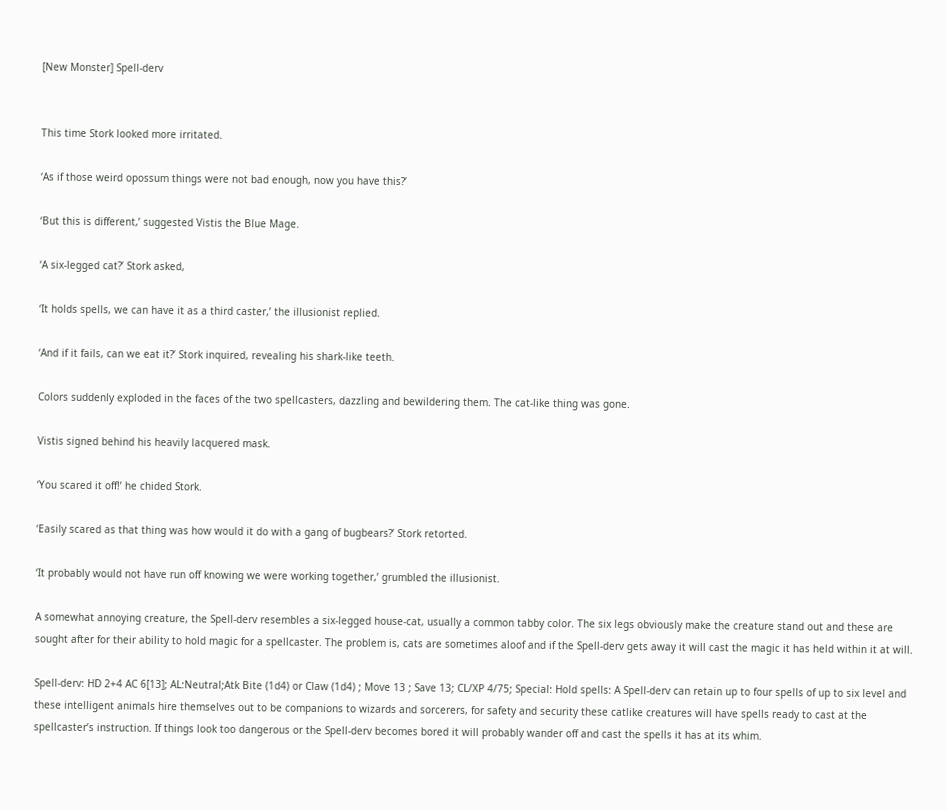[New Monster] Spell-derv


This time Stork looked more irritated.

‘As if those weird opossum things were not bad enough, now you have this?’

‘But this is different,’ suggested Vistis the Blue Mage.

‘A six-legged cat?’ Stork asked,

‘It holds spells, we can have it as a third caster,’ the illusionist replied.

‘And if it fails, can we eat it?’ Stork inquired, revealing his shark-like teeth.

Colors suddenly exploded in the faces of the two spellcasters, dazzling and bewildering them. The cat-like thing was gone.

Vistis signed behind his heavily lacquered mask.

‘You scared it off!’ he chided Stork.

‘Easily scared as that thing was how would it do with a gang of bugbears?’ Stork retorted.

‘It probably would not have run off knowing we were working together,’ grumbled the illusionist.

A somewhat annoying creature, the Spell-derv resembles a six-legged house-cat, usually a common tabby color. The six legs obviously make the creature stand out and these are sought after for their ability to hold magic for a spellcaster. The problem is, cats are sometimes aloof and if the Spell-derv gets away it will cast the magic it has held within it at will.

Spell-derv: HD 2+4 AC 6[13]; AL:Neutral;Atk Bite (1d4) or Claw (1d4) ; Move 13 ; Save 13; CL/XP 4/75; Special: Hold spells: A Spell-derv can retain up to four spells of up to six level and these intelligent animals hire themselves out to be companions to wizards and sorcerers, for safety and security these catlike creatures will have spells ready to cast at the spellcaster’s instruction. If things look too dangerous or the Spell-derv becomes bored it will probably wander off and cast the spells it has at its whim.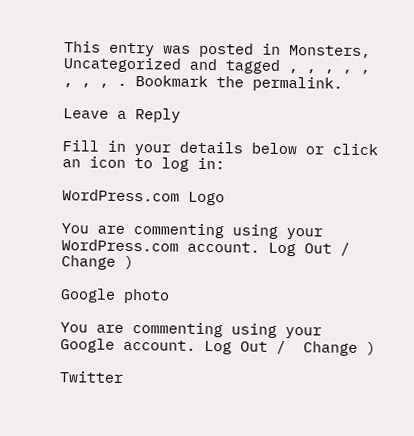This entry was posted in Monsters, Uncategorized and tagged , , , , , , , , . Bookmark the permalink.

Leave a Reply

Fill in your details below or click an icon to log in:

WordPress.com Logo

You are commenting using your WordPress.com account. Log Out /  Change )

Google photo

You are commenting using your Google account. Log Out /  Change )

Twitter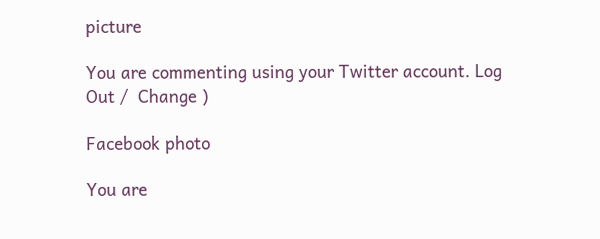picture

You are commenting using your Twitter account. Log Out /  Change )

Facebook photo

You are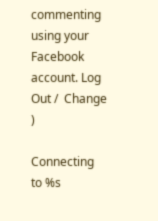commenting using your Facebook account. Log Out /  Change )

Connecting to %s